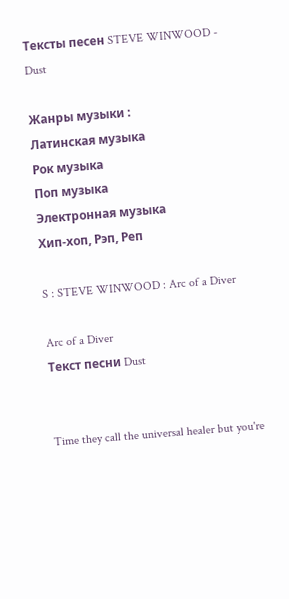Тексты песен STEVE WINWOOD - Dust

Жанры музыки :
Латинская музыка
Рок музыка
Поп музыка
Электронная музыка
Хип-хоп, Рэп, Реп

S : STEVE WINWOOD : Arc of a Diver

Arc of a Diver
Текст песни Dust


Time they call the universal healer but you're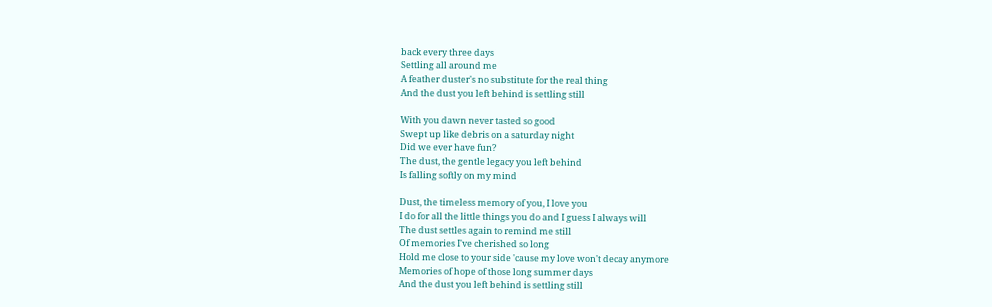back every three days
Settling all around me
A feather duster's no substitute for the real thing
And the dust you left behind is settling still

With you dawn never tasted so good
Swept up like debris on a saturday night
Did we ever have fun?
The dust, the gentle legacy you left behind
Is falling softly on my mind

Dust, the timeless memory of you, I love you
I do for all the little things you do and I guess I always will
The dust settles again to remind me still
Of memories I've cherished so long
Hold me close to your side 'cause my love won't decay anymore
Memories of hope of those long summer days
And the dust you left behind is settling still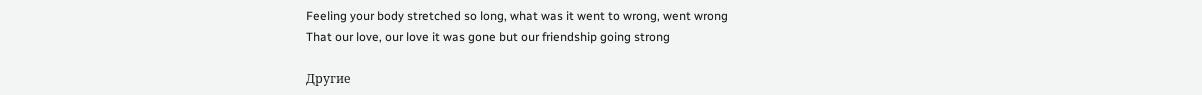Feeling your body stretched so long, what was it went to wrong, went wrong
That our love, our love it was gone but our friendship going strong

Другие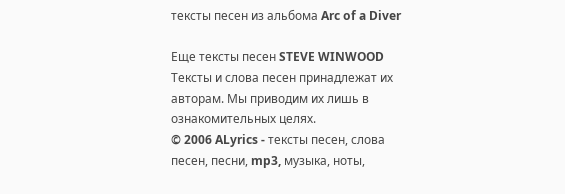тексты песен из альбома Arc of a Diver

Еще тексты песен STEVE WINWOOD
Тексты и слова песен принадлежат их авторам. Мы приводим их лишь в ознакомительных целях.
© 2006 ALyrics - тексты песен, слова песен, песни, mp3, музыка, ноты,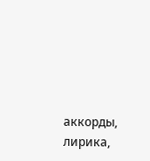аккорды, лирика,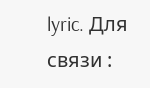lyric. Для связи :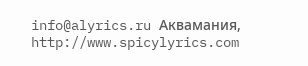info@alyrics.ru Аквамания, http://www.spicylyrics.com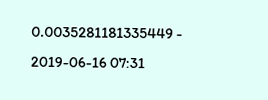0.0035281181335449 - 2019-06-16 07:31